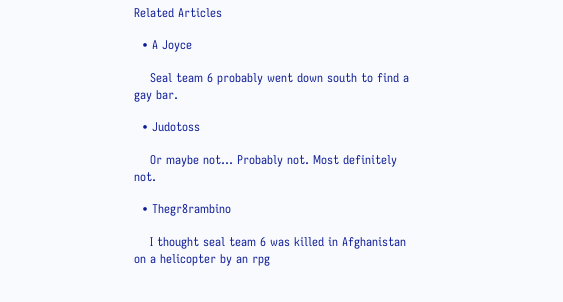Related Articles

  • A Joyce

    Seal team 6 probably went down south to find a gay bar.

  • Judotoss

    Or maybe not… Probably not. Most definitely not.

  • Thegr8rambino

    I thought seal team 6 was killed in Afghanistan on a helicopter by an rpg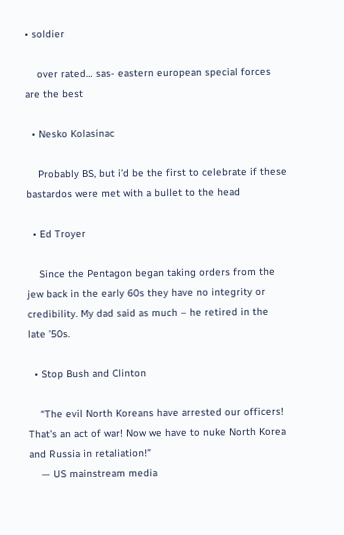• soldier

    over rated… sas- eastern european special forces are the best

  • Nesko Kolasinac

    Probably BS, but i’d be the first to celebrate if these bastardos were met with a bullet to the head

  • Ed Troyer

    Since the Pentagon began taking orders from the jew back in the early 60s they have no integrity or credibility. My dad said as much – he retired in the late ’50s.

  • Stop Bush and Clinton

    “The evil North Koreans have arrested our officers! That’s an act of war! Now we have to nuke North Korea and Russia in retaliation!”
    — US mainstream media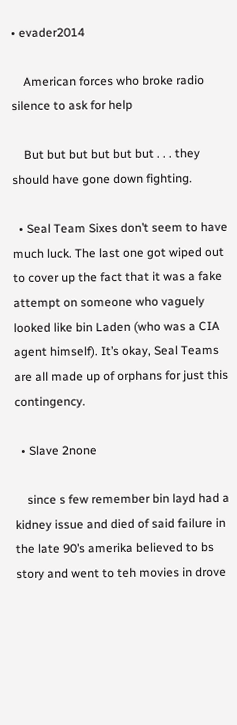• evader2014

    American forces who broke radio silence to ask for help

    But but but but but but . . . they should have gone down fighting.

  • Seal Team Sixes don’t seem to have much luck. The last one got wiped out to cover up the fact that it was a fake attempt on someone who vaguely looked like bin Laden (who was a CIA agent himself). It’s okay, Seal Teams are all made up of orphans for just this contingency.

  • Slave 2none

    since s few remember bin layd had a kidney issue and died of said failure in the late 90’s amerika believed to bs story and went to teh movies in drove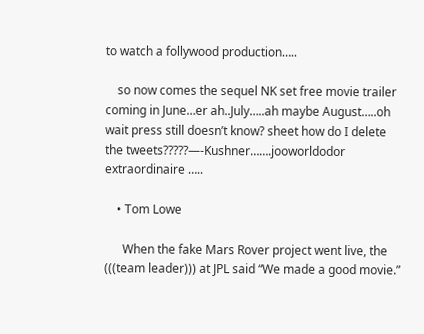to watch a follywood production…..

    so now comes the sequel NK set free movie trailer coming in June…er ah..July…..ah maybe August…..oh wait press still doesn’t know? sheet how do I delete the tweets?????—-Kushner…….jooworldodor extraordinaire …..

    • Tom Lowe

      When the fake Mars Rover project went live, the (((team leader))) at JPL said “We made a good movie.”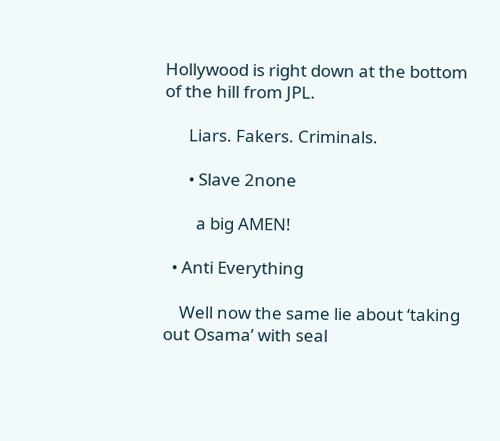Hollywood is right down at the bottom of the hill from JPL.

      Liars. Fakers. Criminals.

      • Slave 2none

        a big AMEN!

  • Anti Everything

    Well now the same lie about ‘taking out Osama’ with seal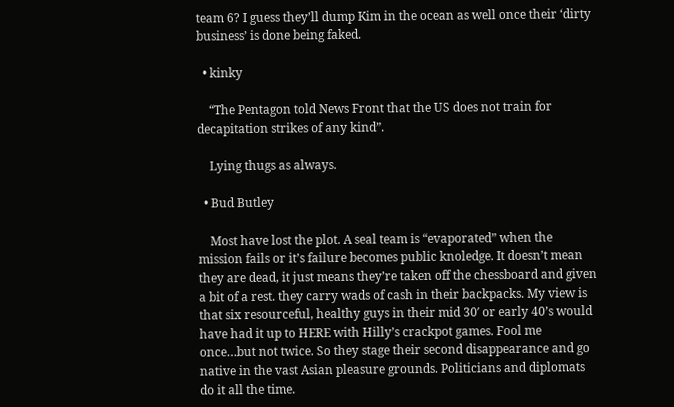team 6? I guess they’ll dump Kim in the ocean as well once their ‘dirty business’ is done being faked.

  • kinky

    “The Pentagon told News Front that the US does not train for decapitation strikes of any kind”.

    Lying thugs as always.

  • Bud Butley

    Most have lost the plot. A seal team is “evaporated” when the mission fails or it’s failure becomes public knoledge. It doesn’t mean they are dead, it just means they’re taken off the chessboard and given a bit of a rest. they carry wads of cash in their backpacks. My view is that six resourceful, healthy guys in their mid 30′ or early 40’s would have had it up to HERE with Hilly’s crackpot games. Fool me once…but not twice. So they stage their second disappearance and go native in the vast Asian pleasure grounds. Politicians and diplomats do it all the time.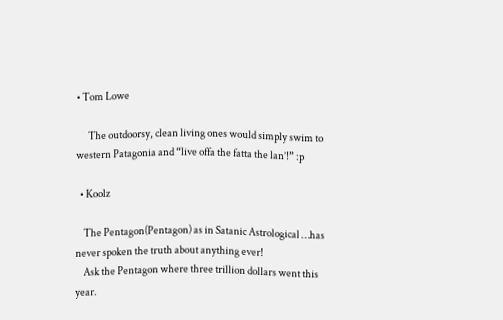• Tom Lowe

      The outdoorsy, clean living ones would simply swim to western Patagonia and “live offa the fatta the lan’!” :p

  • Koolz

    The Pentagon(Pentagon) as in Satanic Astrological …has never spoken the truth about anything ever!
    Ask the Pentagon where three trillion dollars went this year.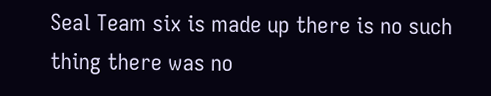Seal Team six is made up there is no such thing there was no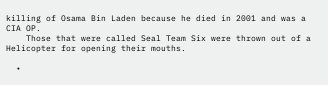killing of Osama Bin Laden because he died in 2001 and was a CIA OP.
    Those that were called Seal Team Six were thrown out of a Helicopter for opening their mouths.

  •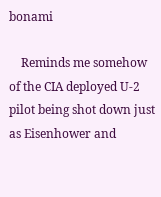bonami

    Reminds me somehow of the CIA deployed U-2 pilot being shot down just as Eisenhower and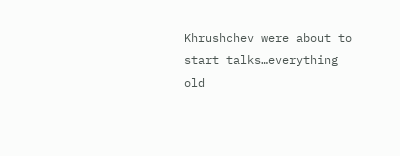Khrushchev were about to start talks…everything old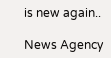is new again..

News Agency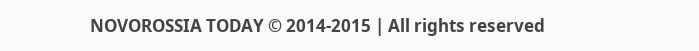NOVOROSSIA TODAY © 2014-2015 | All rights reserved